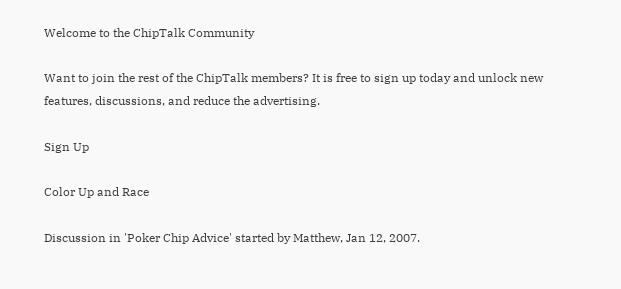Welcome to the ChipTalk Community

Want to join the rest of the ChipTalk members? It is free to sign up today and unlock new features, discussions, and reduce the advertising.

Sign Up

Color Up and Race

Discussion in 'Poker Chip Advice' started by Matthew, Jan 12, 2007.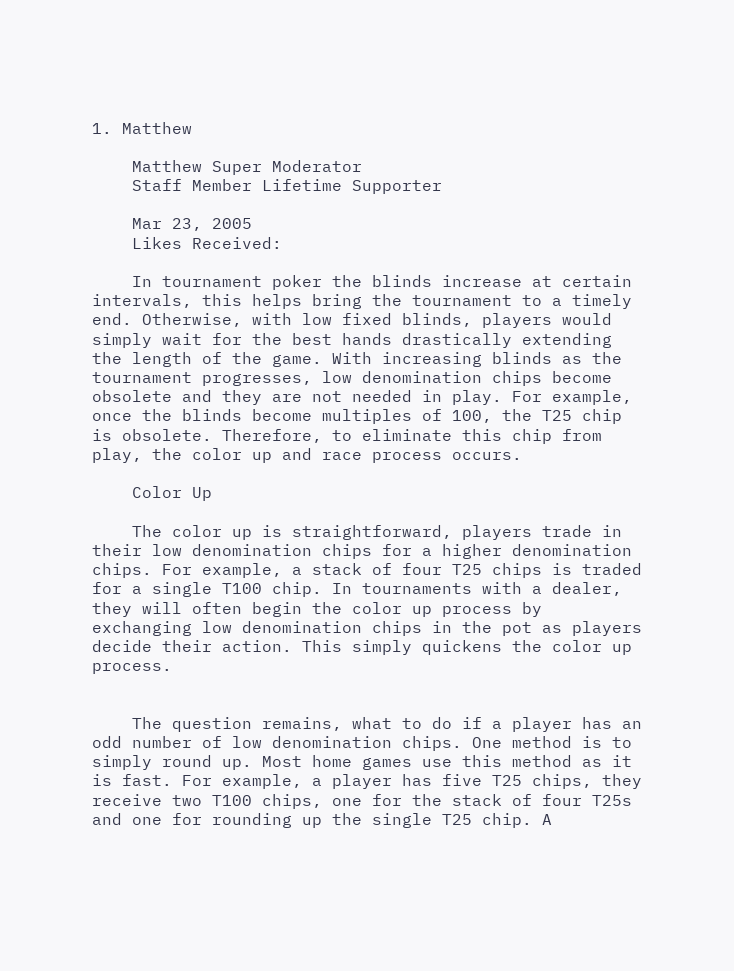1. Matthew

    Matthew Super Moderator
    Staff Member Lifetime Supporter

    Mar 23, 2005
    Likes Received:

    In tournament poker the blinds increase at certain intervals, this helps bring the tournament to a timely end. Otherwise, with low fixed blinds, players would simply wait for the best hands drastically extending the length of the game. With increasing blinds as the tournament progresses, low denomination chips become obsolete and they are not needed in play. For example, once the blinds become multiples of 100, the T25 chip is obsolete. Therefore, to eliminate this chip from play, the color up and race process occurs.

    Color Up

    The color up is straightforward, players trade in their low denomination chips for a higher denomination chips. For example, a stack of four T25 chips is traded for a single T100 chip. In tournaments with a dealer, they will often begin the color up process by exchanging low denomination chips in the pot as players decide their action. This simply quickens the color up process.


    The question remains, what to do if a player has an odd number of low denomination chips. One method is to simply round up. Most home games use this method as it is fast. For example, a player has five T25 chips, they receive two T100 chips, one for the stack of four T25s and one for rounding up the single T25 chip. A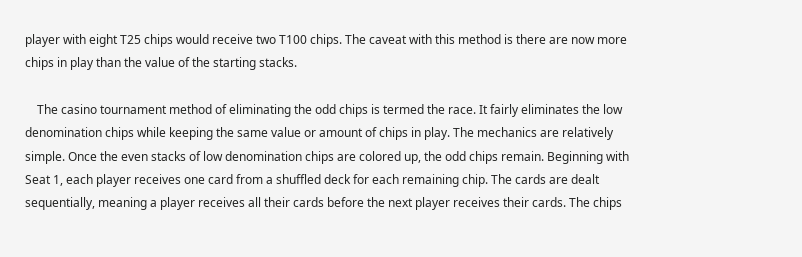player with eight T25 chips would receive two T100 chips. The caveat with this method is there are now more chips in play than the value of the starting stacks.

    The casino tournament method of eliminating the odd chips is termed the race. It fairly eliminates the low denomination chips while keeping the same value or amount of chips in play. The mechanics are relatively simple. Once the even stacks of low denomination chips are colored up, the odd chips remain. Beginning with Seat 1, each player receives one card from a shuffled deck for each remaining chip. The cards are dealt sequentially, meaning a player receives all their cards before the next player receives their cards. The chips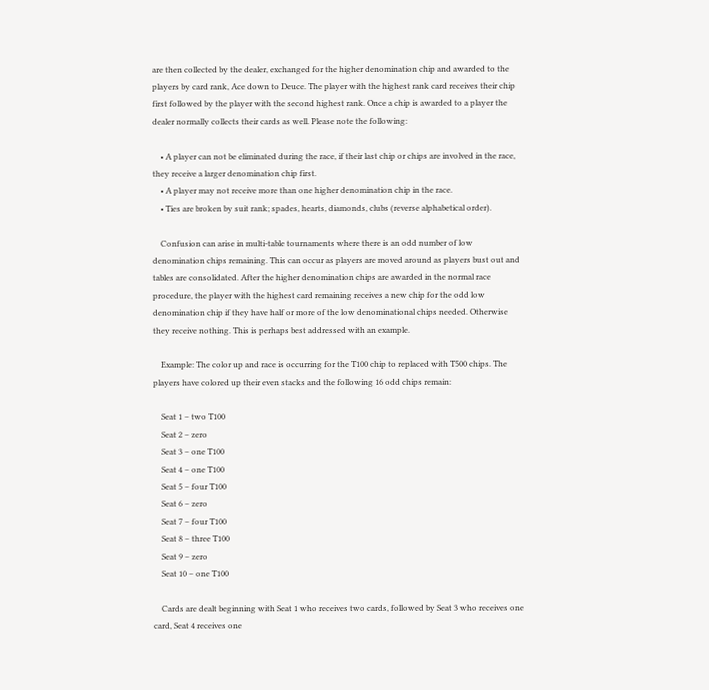are then collected by the dealer, exchanged for the higher denomination chip and awarded to the players by card rank, Ace down to Deuce. The player with the highest rank card receives their chip first followed by the player with the second highest rank. Once a chip is awarded to a player the dealer normally collects their cards as well. Please note the following:

    • A player can not be eliminated during the race, if their last chip or chips are involved in the race, they receive a larger denomination chip first.
    • A player may not receive more than one higher denomination chip in the race.
    • Ties are broken by suit rank; spades, hearts, diamonds, clubs (reverse alphabetical order).

    Confusion can arise in multi-table tournaments where there is an odd number of low denomination chips remaining. This can occur as players are moved around as players bust out and tables are consolidated. After the higher denomination chips are awarded in the normal race procedure, the player with the highest card remaining receives a new chip for the odd low denomination chip if they have half or more of the low denominational chips needed. Otherwise they receive nothing. This is perhaps best addressed with an example.

    Example: The color up and race is occurring for the T100 chip to replaced with T500 chips. The players have colored up their even stacks and the following 16 odd chips remain:

    Seat 1 – two T100
    Seat 2 – zero
    Seat 3 – one T100
    Seat 4 – one T100
    Seat 5 – four T100
    Seat 6 – zero
    Seat 7 – four T100
    Seat 8 – three T100
    Seat 9 – zero
    Seat 10 – one T100

    Cards are dealt beginning with Seat 1 who receives two cards, followed by Seat 3 who receives one card, Seat 4 receives one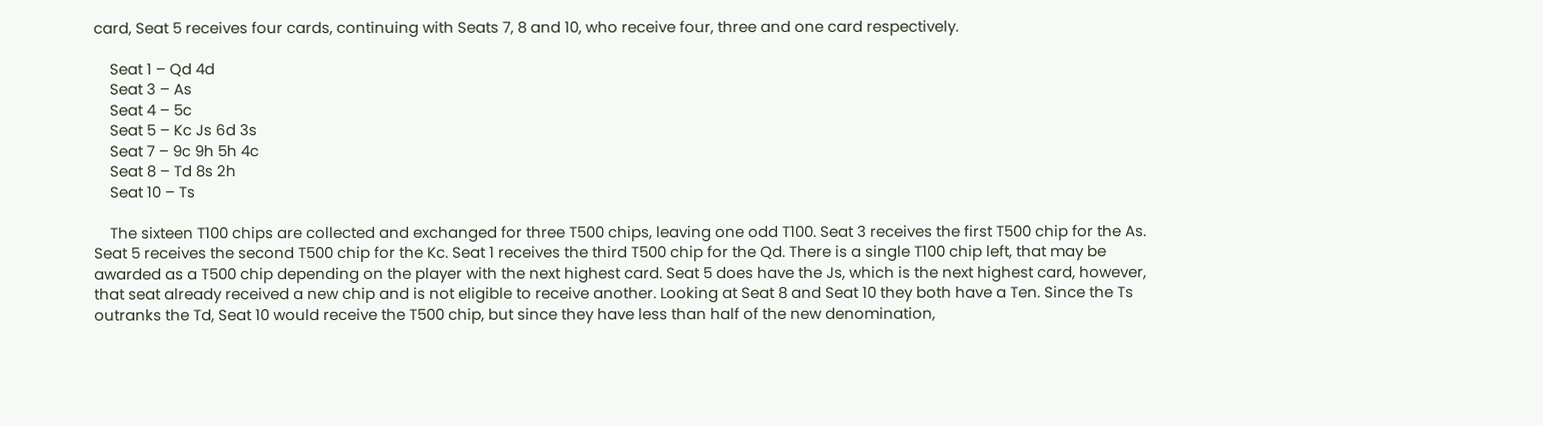card, Seat 5 receives four cards, continuing with Seats 7, 8 and 10, who receive four, three and one card respectively.

    Seat 1 – Qd 4d
    Seat 3 – As
    Seat 4 – 5c
    Seat 5 – Kc Js 6d 3s
    Seat 7 – 9c 9h 5h 4c
    Seat 8 – Td 8s 2h
    Seat 10 – Ts

    The sixteen T100 chips are collected and exchanged for three T500 chips, leaving one odd T100. Seat 3 receives the first T500 chip for the As. Seat 5 receives the second T500 chip for the Kc. Seat 1 receives the third T500 chip for the Qd. There is a single T100 chip left, that may be awarded as a T500 chip depending on the player with the next highest card. Seat 5 does have the Js, which is the next highest card, however, that seat already received a new chip and is not eligible to receive another. Looking at Seat 8 and Seat 10 they both have a Ten. Since the Ts outranks the Td, Seat 10 would receive the T500 chip, but since they have less than half of the new denomination,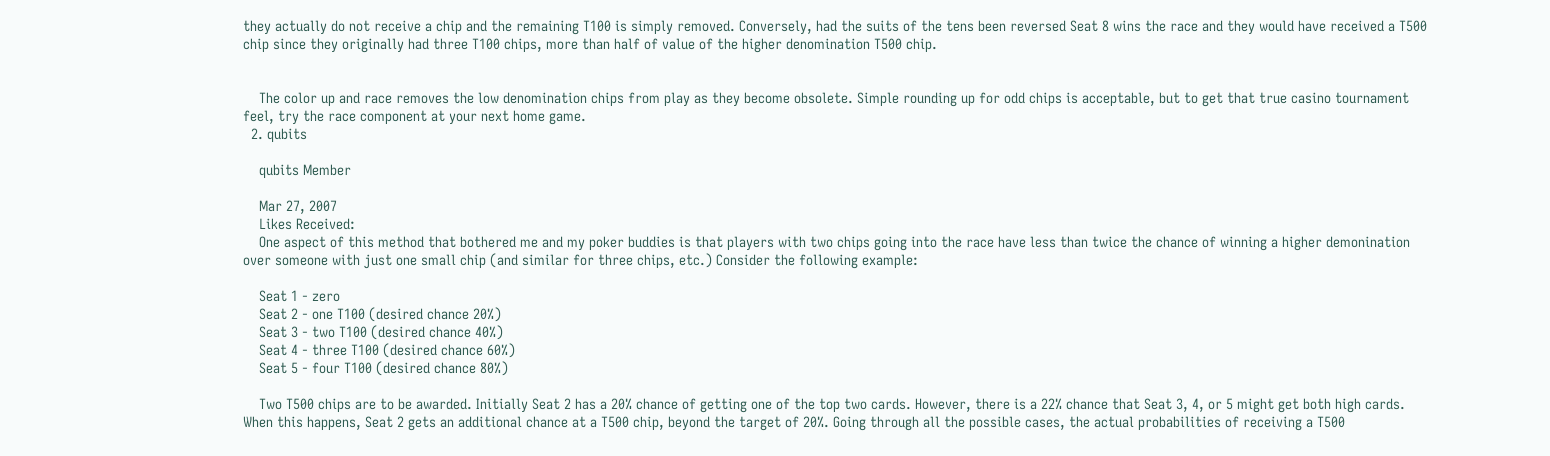they actually do not receive a chip and the remaining T100 is simply removed. Conversely, had the suits of the tens been reversed Seat 8 wins the race and they would have received a T500 chip since they originally had three T100 chips, more than half of value of the higher denomination T500 chip.


    The color up and race removes the low denomination chips from play as they become obsolete. Simple rounding up for odd chips is acceptable, but to get that true casino tournament feel, try the race component at your next home game.
  2. qubits

    qubits Member

    Mar 27, 2007
    Likes Received:
    One aspect of this method that bothered me and my poker buddies is that players with two chips going into the race have less than twice the chance of winning a higher demonination over someone with just one small chip (and similar for three chips, etc.) Consider the following example:

    Seat 1 - zero
    Seat 2 - one T100 (desired chance 20%)
    Seat 3 - two T100 (desired chance 40%)
    Seat 4 - three T100 (desired chance 60%)
    Seat 5 - four T100 (desired chance 80%)

    Two T500 chips are to be awarded. Initially Seat 2 has a 20% chance of getting one of the top two cards. However, there is a 22% chance that Seat 3, 4, or 5 might get both high cards. When this happens, Seat 2 gets an additional chance at a T500 chip, beyond the target of 20%. Going through all the possible cases, the actual probabilities of receiving a T500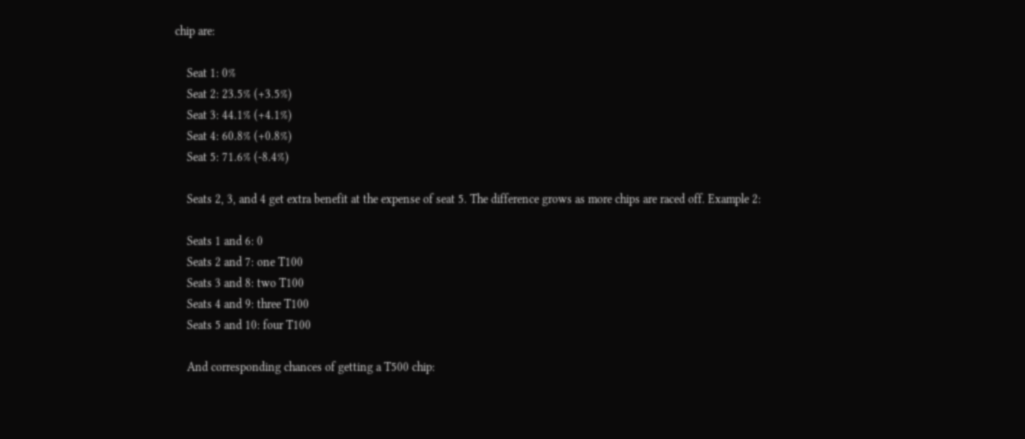chip are:

    Seat 1: 0%
    Seat 2: 23.5% (+3.5%)
    Seat 3: 44.1% (+4.1%)
    Seat 4: 60.8% (+0.8%)
    Seat 5: 71.6% (-8.4%)

    Seats 2, 3, and 4 get extra benefit at the expense of seat 5. The difference grows as more chips are raced off. Example 2:

    Seats 1 and 6: 0
    Seats 2 and 7: one T100
    Seats 3 and 8: two T100
    Seats 4 and 9: three T100
    Seats 5 and 10: four T100

    And corresponding chances of getting a T500 chip: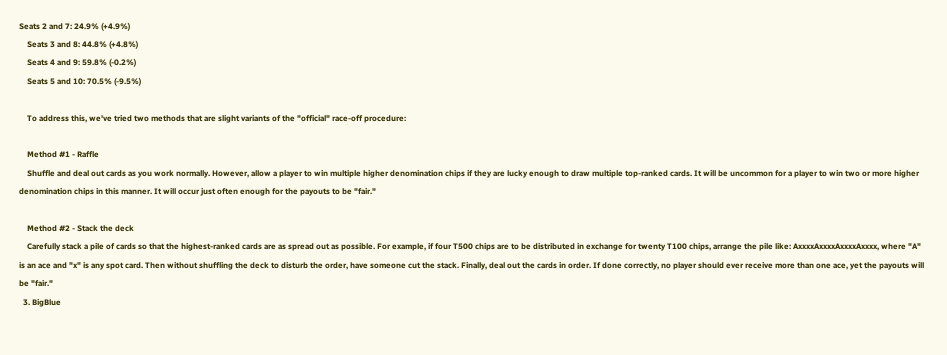Seats 2 and 7: 24.9% (+4.9%)
    Seats 3 and 8: 44.8% (+4.8%)
    Seats 4 and 9: 59.8% (-0.2%)
    Seats 5 and 10: 70.5% (-9.5%)

    To address this, we've tried two methods that are slight variants of the "official" race-off procedure:

    Method #1 - Raffle
    Shuffle and deal out cards as you work normally. However, allow a player to win multiple higher denomination chips if they are lucky enough to draw multiple top-ranked cards. It will be uncommon for a player to win two or more higher denomination chips in this manner. It will occur just often enough for the payouts to be "fair."

    Method #2 - Stack the deck
    Carefully stack a pile of cards so that the highest-ranked cards are as spread out as possible. For example, if four T500 chips are to be distributed in exchange for twenty T100 chips, arrange the pile like: AxxxxAxxxxAxxxxAxxxx, where "A" is an ace and "x" is any spot card. Then without shuffling the deck to disturb the order, have someone cut the stack. Finally, deal out the cards in order. If done correctly, no player should ever receive more than one ace, yet the payouts will be "fair."
  3. BigBlue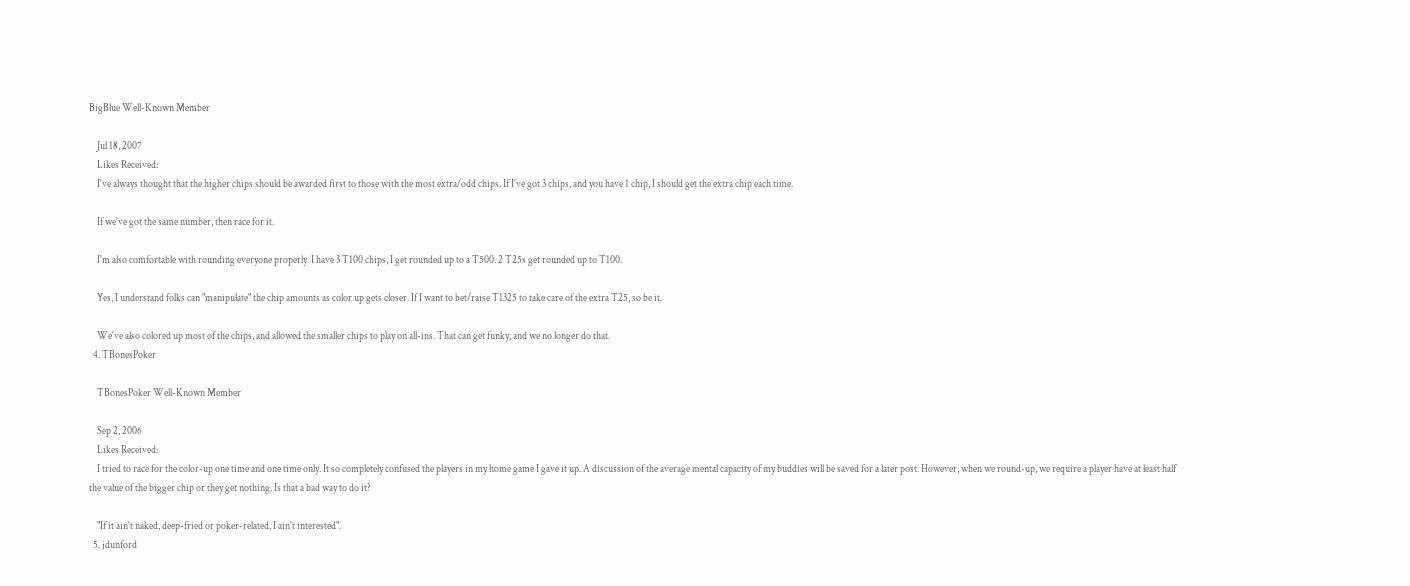BigBlue Well-Known Member

    Jul 18, 2007
    Likes Received:
    I've always thought that the higher chips should be awarded first to those with the most extra/odd chips. If I've got 3 chips, and you have 1 chip, I should get the extra chip each time.

    If we've got the same number, then race for it.

    I'm also comfortable with rounding everyone properly. I have 3 T100 chips, I get rounded up to a T500. 2 T25s get rounded up to T100.

    Yes, I understand folks can "manipulate" the chip amounts as color up gets closer. If I want to bet/raise T1325 to take care of the extra T25, so be it.

    We've also colored up most of the chips, and allowed the smaller chips to play on all-ins. That can get funky, and we no longer do that.
  4. TBonesPoker

    TBonesPoker Well-Known Member

    Sep 2, 2006
    Likes Received:
    I tried to race for the color-up one time and one time only. It so completely confused the players in my home game I gave it up. A discussion of the average mental capacity of my buddies will be saved for a later post. However, when we round-up, we require a player have at least half the value of the bigger chip or they get nothing. Is that a bad way to do it?

    "If it ain't naked, deep-fried or poker-related, I ain't interested".
  5. jdunford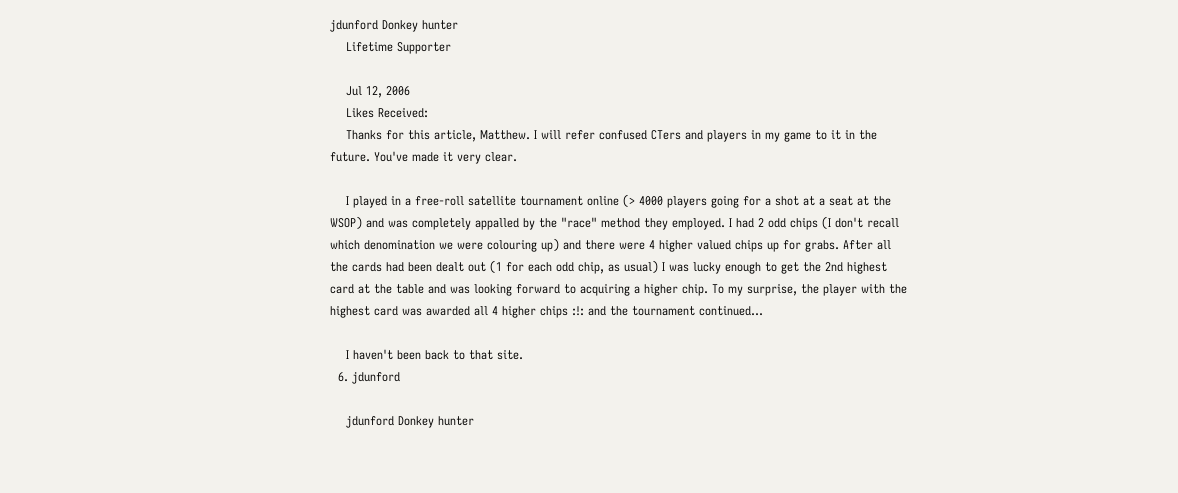jdunford Donkey hunter
    Lifetime Supporter

    Jul 12, 2006
    Likes Received:
    Thanks for this article, Matthew. I will refer confused CTers and players in my game to it in the future. You've made it very clear.

    I played in a free-roll satellite tournament online (> 4000 players going for a shot at a seat at the WSOP) and was completely appalled by the "race" method they employed. I had 2 odd chips (I don't recall which denomination we were colouring up) and there were 4 higher valued chips up for grabs. After all the cards had been dealt out (1 for each odd chip, as usual) I was lucky enough to get the 2nd highest card at the table and was looking forward to acquiring a higher chip. To my surprise, the player with the highest card was awarded all 4 higher chips :!: and the tournament continued...

    I haven't been back to that site.
  6. jdunford

    jdunford Donkey hunter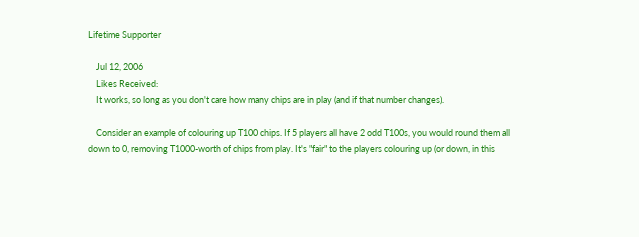Lifetime Supporter

    Jul 12, 2006
    Likes Received:
    It works, so long as you don't care how many chips are in play (and if that number changes).

    Consider an example of colouring up T100 chips. If 5 players all have 2 odd T100s, you would round them all down to 0, removing T1000-worth of chips from play. It's "fair" to the players colouring up (or down, in this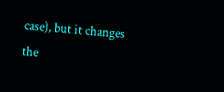case), but it changes the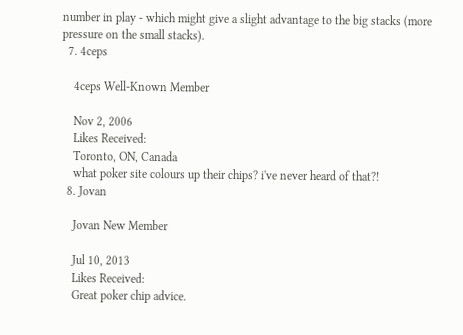number in play - which might give a slight advantage to the big stacks (more pressure on the small stacks).
  7. 4ceps

    4ceps Well-Known Member

    Nov 2, 2006
    Likes Received:
    Toronto, ON, Canada
    what poker site colours up their chips? i've never heard of that?!
  8. Jovan

    Jovan New Member

    Jul 10, 2013
    Likes Received:
    Great poker chip advice.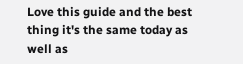Love this guide and the best thing it's the same today as well as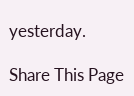yesterday.

Share This Page